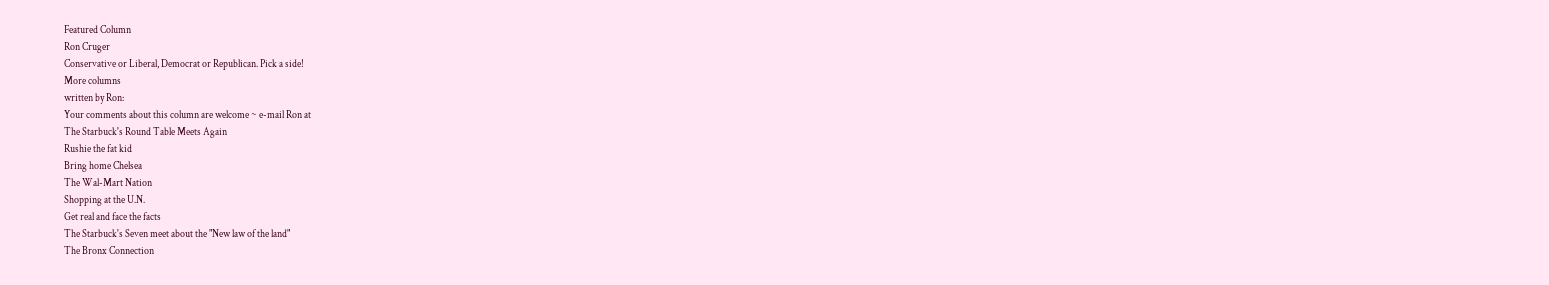Featured Column
Ron Cruger
Conservative or Liberal, Democrat or Republican. Pick a side!
More columns
written by Ron:
Your comments about this column are welcome ~ e-mail Ron at
The Starbuck's Round Table Meets Again
Rushie the fat kid
Bring home Chelsea
The Wal-Mart Nation
Shopping at the U.N.
Get real and face the facts
The Starbuck's Seven meet about the "New law of the land"
The Bronx Connection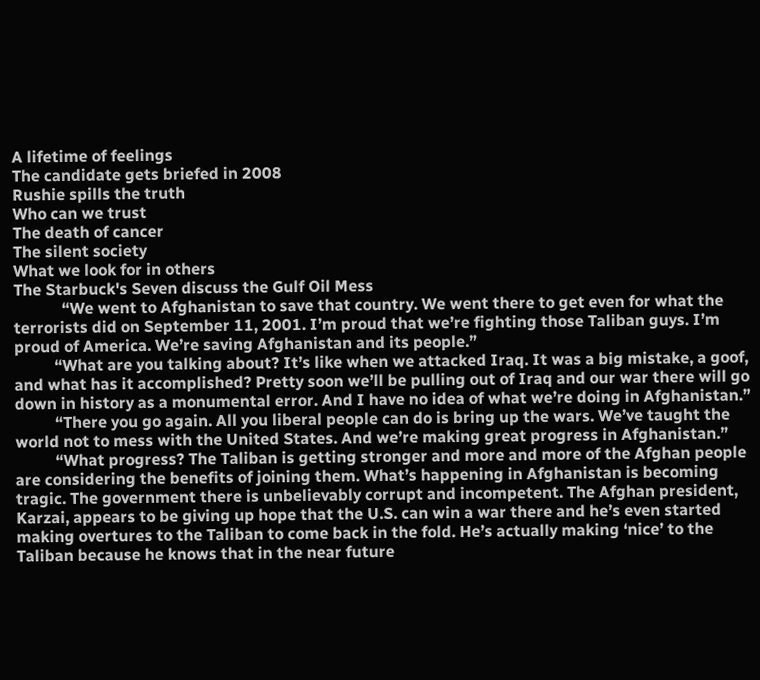A lifetime of feelings
The candidate gets briefed in 2008
Rushie spills the truth
Who can we trust
The death of cancer
The silent society
What we look for in others
The Starbuck's Seven discuss the Gulf Oil Mess
            “We went to Afghanistan to save that country. We went there to get even for what the terrorists did on September 11, 2001. I’m proud that we’re fighting those Taliban guys. I’m proud of America. We’re saving Afghanistan and its people.”
          “What are you talking about? It’s like when we attacked Iraq. It was a big mistake, a goof, and what has it accomplished? Pretty soon we’ll be pulling out of Iraq and our war there will go down in history as a monumental error. And I have no idea of what we’re doing in Afghanistan.”
          “There you go again. All you liberal people can do is bring up the wars. We’ve taught the world not to mess with the United States. And we’re making great progress in Afghanistan.”
          “What progress? The Taliban is getting stronger and more and more of the Afghan people are considering the benefits of joining them. What’s happening in Afghanistan is becoming tragic. The government there is unbelievably corrupt and incompetent. The Afghan president, Karzai, appears to be giving up hope that the U.S. can win a war there and he’s even started making overtures to the Taliban to come back in the fold. He’s actually making ‘nice’ to the Taliban because he knows that in the near future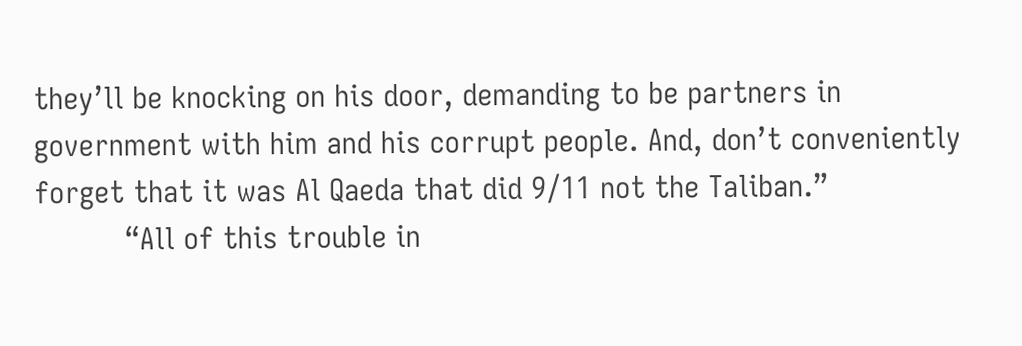they’ll be knocking on his door, demanding to be partners in government with him and his corrupt people. And, don’t conveniently forget that it was Al Qaeda that did 9/11 not the Taliban.”
          “All of this trouble in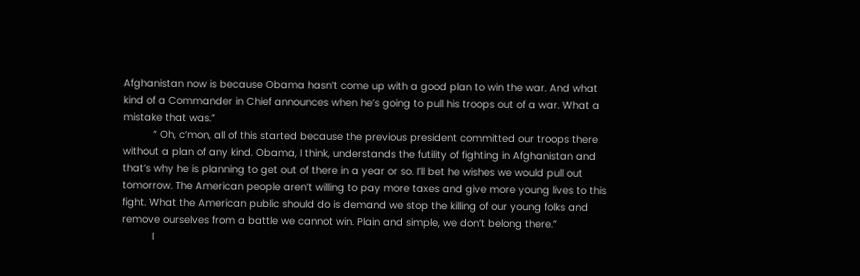Afghanistan now is because Obama hasn’t come up with a good plan to win the war. And what kind of a Commander in Chief announces when he’s going to pull his troops out of a war. What a mistake that was.”
          “ Oh, c’mon, all of this started because the previous president committed our troops there without a plan of any kind. Obama, I think, understands the futility of fighting in Afghanistan and that’s why he is planning to get out of there in a year or so. I’ll bet he wishes we would pull out tomorrow. The American people aren’t willing to pay more taxes and give more young lives to this fight. What the American public should do is demand we stop the killing of our young folks and remove ourselves from a battle we cannot win. Plain and simple, we don’t belong there.”
          I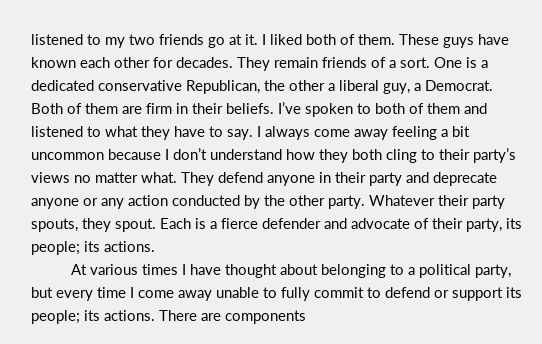listened to my two friends go at it. I liked both of them. These guys have known each other for decades. They remain friends of a sort. One is a dedicated conservative Republican, the other a liberal guy, a Democrat. Both of them are firm in their beliefs. I’ve spoken to both of them and listened to what they have to say. I always come away feeling a bit uncommon because I don’t understand how they both cling to their party’s views no matter what. They defend anyone in their party and deprecate anyone or any action conducted by the other party. Whatever their party spouts, they spout. Each is a fierce defender and advocate of their party, its people; its actions.
          At various times I have thought about belonging to a political party, but every time I come away unable to fully commit to defend or support its people; its actions. There are components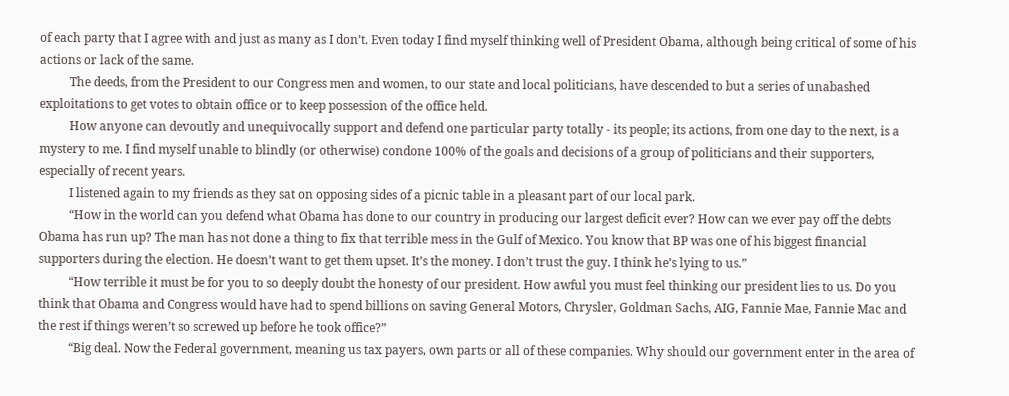of each party that I agree with and just as many as I don’t. Even today I find myself thinking well of President Obama, although being critical of some of his actions or lack of the same.
          The deeds, from the President to our Congress men and women, to our state and local politicians, have descended to but a series of unabashed exploitations to get votes to obtain office or to keep possession of the office held.
          How anyone can devoutly and unequivocally support and defend one particular party totally - its people; its actions, from one day to the next, is a mystery to me. I find myself unable to blindly (or otherwise) condone 100% of the goals and decisions of a group of politicians and their supporters, especially of recent years.
          I listened again to my friends as they sat on opposing sides of a picnic table in a pleasant part of our local park.
          “How in the world can you defend what Obama has done to our country in producing our largest deficit ever? How can we ever pay off the debts Obama has run up? The man has not done a thing to fix that terrible mess in the Gulf of Mexico. You know that BP was one of his biggest financial supporters during the election. He doesn’t want to get them upset. It’s the money. I don’t trust the guy. I think he’s lying to us.”
          “How terrible it must be for you to so deeply doubt the honesty of our president. How awful you must feel thinking our president lies to us. Do you think that Obama and Congress would have had to spend billions on saving General Motors, Chrysler, Goldman Sachs, AIG, Fannie Mae, Fannie Mac and the rest if things weren’t so screwed up before he took office?”
          “Big deal. Now the Federal government, meaning us tax payers, own parts or all of these companies. Why should our government enter in the area of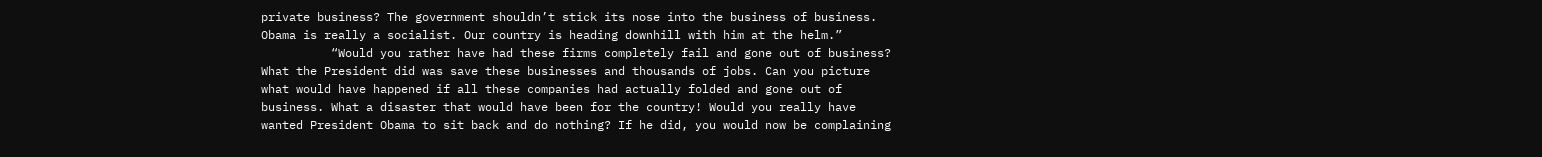private business? The government shouldn’t stick its nose into the business of business. Obama is really a socialist. Our country is heading downhill with him at the helm.”
          “Would you rather have had these firms completely fail and gone out of business? What the President did was save these businesses and thousands of jobs. Can you picture what would have happened if all these companies had actually folded and gone out of business. What a disaster that would have been for the country! Would you really have wanted President Obama to sit back and do nothing? If he did, you would now be complaining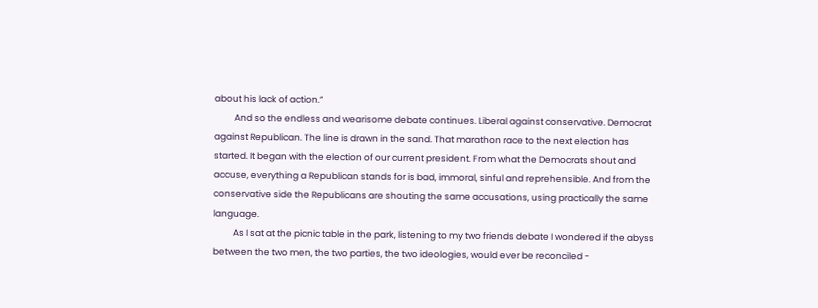about his lack of action.”
          And so the endless and wearisome debate continues. Liberal against conservative. Democrat against Republican. The line is drawn in the sand. That marathon race to the next election has started. It began with the election of our current president. From what the Democrats shout and accuse, everything a Republican stands for is bad, immoral, sinful and reprehensible. And from the conservative side the Republicans are shouting the same accusations, using practically the same language.
          As I sat at the picnic table in the park, listening to my two friends debate I wondered if the abyss between the two men, the two parties, the two ideologies, would ever be reconciled -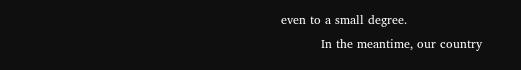even to a small degree.
          In the meantime, our country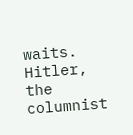waits.
Hitler, the columnist